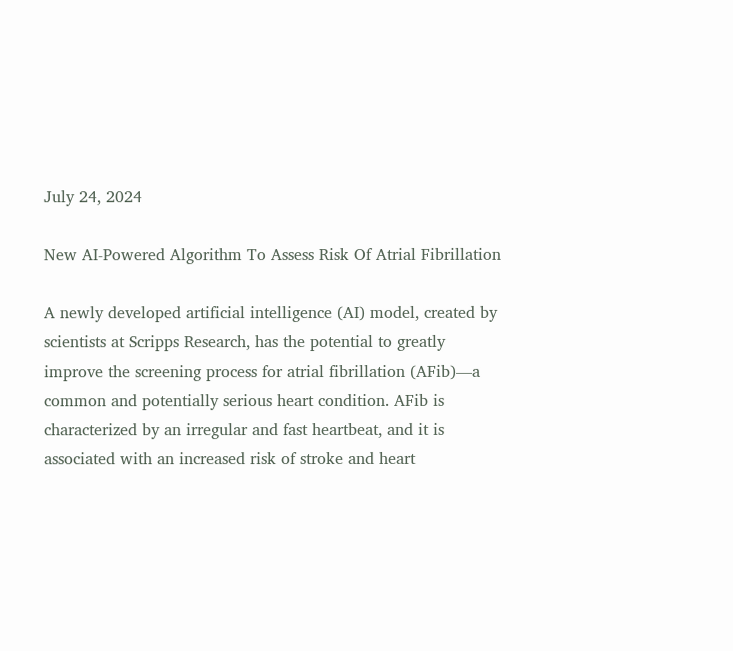July 24, 2024

New AI-Powered Algorithm To Assess Risk Of Atrial Fibrillation

A newly developed artificial intelligence (AI) model, created by scientists at Scripps Research, has the potential to greatly improve the screening process for atrial fibrillation (AFib)—a common and potentially serious heart condition. AFib is characterized by an irregular and fast heartbeat, and it is associated with an increased risk of stroke and heart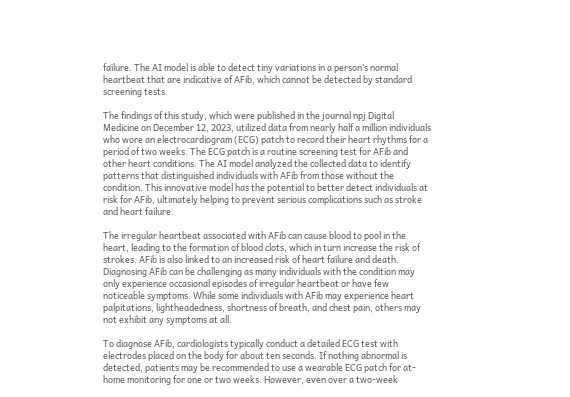failure. The AI model is able to detect tiny variations in a person’s normal heartbeat that are indicative of AFib, which cannot be detected by standard screening tests.

The findings of this study, which were published in the journal npj Digital Medicine on December 12, 2023, utilized data from nearly half a million individuals who wore an electrocardiogram (ECG) patch to record their heart rhythms for a period of two weeks. The ECG patch is a routine screening test for AFib and other heart conditions. The AI model analyzed the collected data to identify patterns that distinguished individuals with AFib from those without the condition. This innovative model has the potential to better detect individuals at risk for AFib, ultimately helping to prevent serious complications such as stroke and heart failure.

The irregular heartbeat associated with AFib can cause blood to pool in the heart, leading to the formation of blood clots, which in turn increase the risk of strokes. AFib is also linked to an increased risk of heart failure and death. Diagnosing AFib can be challenging as many individuals with the condition may only experience occasional episodes of irregular heartbeat or have few noticeable symptoms. While some individuals with AFib may experience heart palpitations, lightheadedness, shortness of breath, and chest pain, others may not exhibit any symptoms at all.

To diagnose AFib, cardiologists typically conduct a detailed ECG test with electrodes placed on the body for about ten seconds. If nothing abnormal is detected, patients may be recommended to use a wearable ECG patch for at-home monitoring for one or two weeks. However, even over a two-week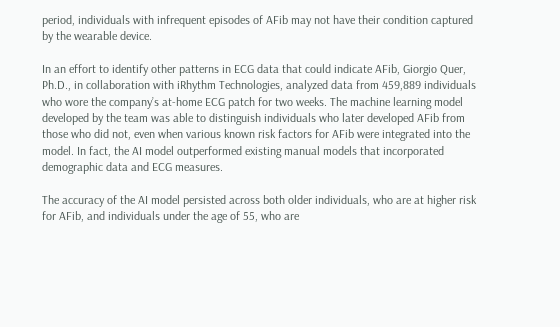period, individuals with infrequent episodes of AFib may not have their condition captured by the wearable device.

In an effort to identify other patterns in ECG data that could indicate AFib, Giorgio Quer, Ph.D., in collaboration with iRhythm Technologies, analyzed data from 459,889 individuals who wore the company’s at-home ECG patch for two weeks. The machine learning model developed by the team was able to distinguish individuals who later developed AFib from those who did not, even when various known risk factors for AFib were integrated into the model. In fact, the AI model outperformed existing manual models that incorporated demographic data and ECG measures.

The accuracy of the AI model persisted across both older individuals, who are at higher risk for AFib, and individuals under the age of 55, who are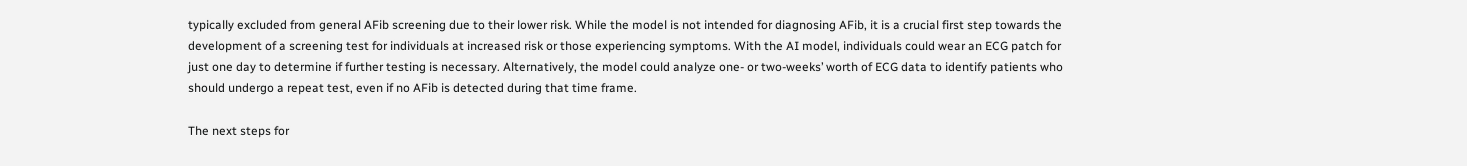typically excluded from general AFib screening due to their lower risk. While the model is not intended for diagnosing AFib, it is a crucial first step towards the development of a screening test for individuals at increased risk or those experiencing symptoms. With the AI model, individuals could wear an ECG patch for just one day to determine if further testing is necessary. Alternatively, the model could analyze one- or two-weeks’ worth of ECG data to identify patients who should undergo a repeat test, even if no AFib is detected during that time frame.

The next steps for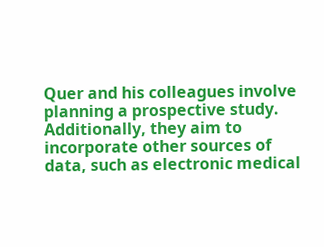Quer and his colleagues involve planning a prospective study. Additionally, they aim to incorporate other sources of data, such as electronic medical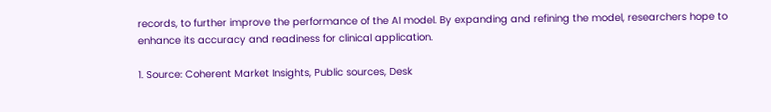records, to further improve the performance of the AI model. By expanding and refining the model, researchers hope to enhance its accuracy and readiness for clinical application.

1. Source: Coherent Market Insights, Public sources, Desk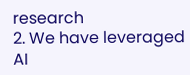research
2. We have leveraged AI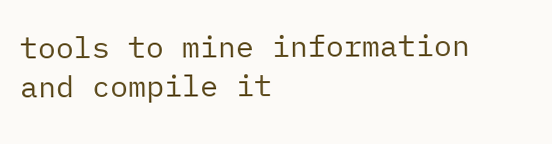tools to mine information and compile it